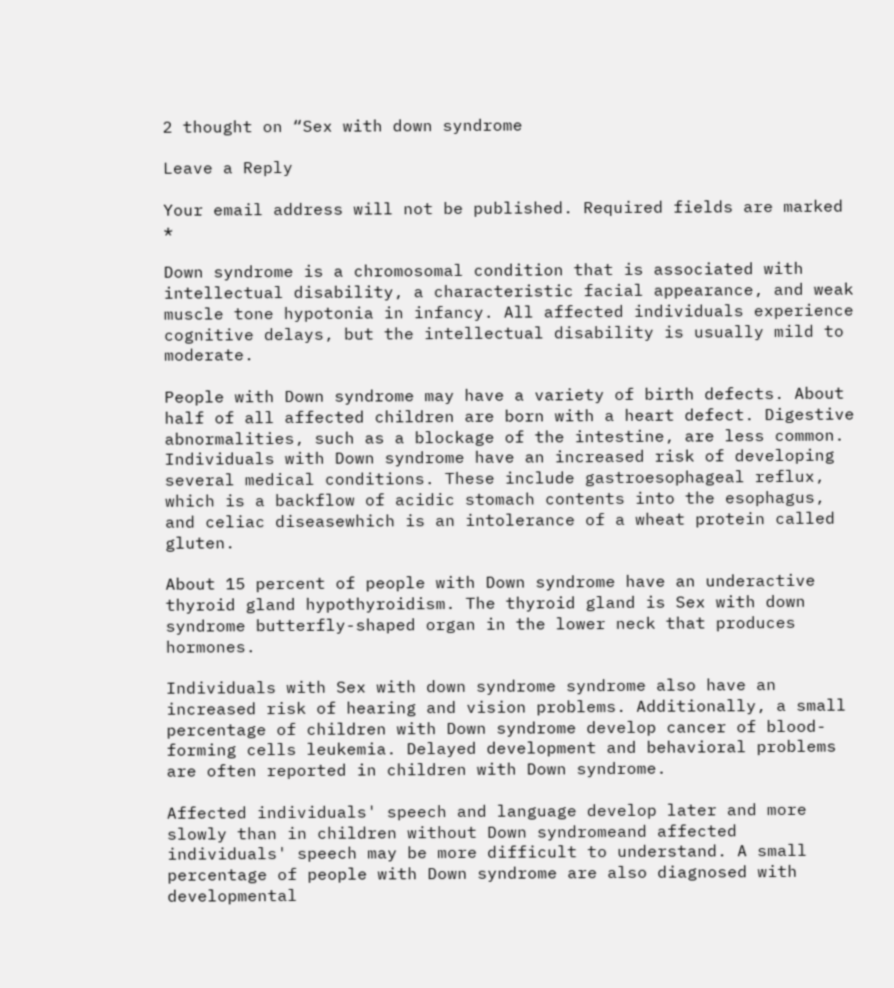2 thought on “Sex with down syndrome

Leave a Reply

Your email address will not be published. Required fields are marked *

Down syndrome is a chromosomal condition that is associated with intellectual disability, a characteristic facial appearance, and weak muscle tone hypotonia in infancy. All affected individuals experience cognitive delays, but the intellectual disability is usually mild to moderate.

People with Down syndrome may have a variety of birth defects. About half of all affected children are born with a heart defect. Digestive abnormalities, such as a blockage of the intestine, are less common. Individuals with Down syndrome have an increased risk of developing several medical conditions. These include gastroesophageal reflux, which is a backflow of acidic stomach contents into the esophagus, and celiac diseasewhich is an intolerance of a wheat protein called gluten.

About 15 percent of people with Down syndrome have an underactive thyroid gland hypothyroidism. The thyroid gland is Sex with down syndrome butterfly-shaped organ in the lower neck that produces hormones.

Individuals with Sex with down syndrome syndrome also have an increased risk of hearing and vision problems. Additionally, a small percentage of children with Down syndrome develop cancer of blood-forming cells leukemia. Delayed development and behavioral problems are often reported in children with Down syndrome.

Affected individuals' speech and language develop later and more slowly than in children without Down syndromeand affected individuals' speech may be more difficult to understand. A small percentage of people with Down syndrome are also diagnosed with developmental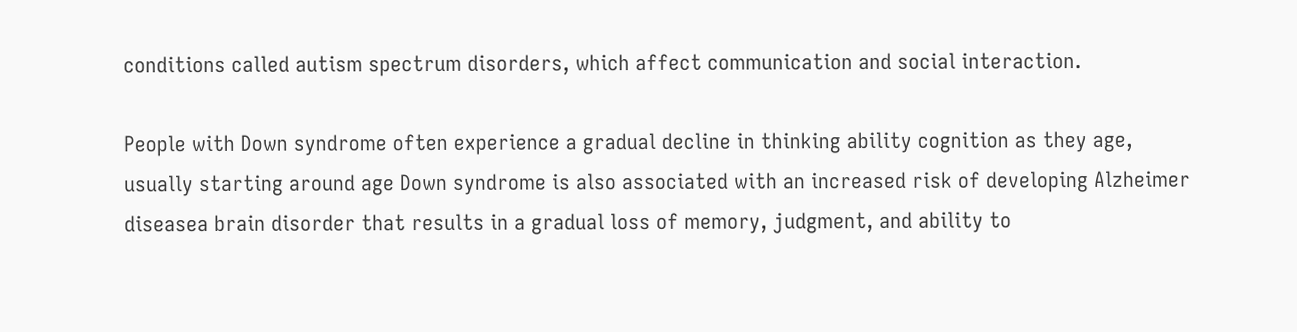conditions called autism spectrum disorders, which affect communication and social interaction.

People with Down syndrome often experience a gradual decline in thinking ability cognition as they age, usually starting around age Down syndrome is also associated with an increased risk of developing Alzheimer diseasea brain disorder that results in a gradual loss of memory, judgment, and ability to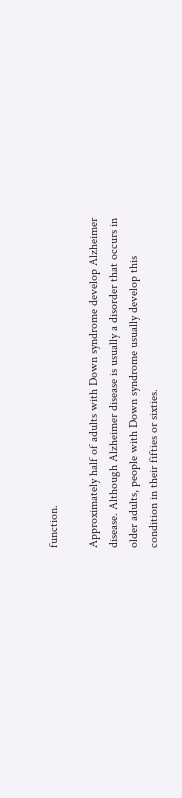function.

Approximately half of adults with Down syndrome develop Alzheimer disease. Although Alzheimer disease is usually a disorder that occurs in older adults, people with Down syndrome usually develop this condition in their fifties or sixties.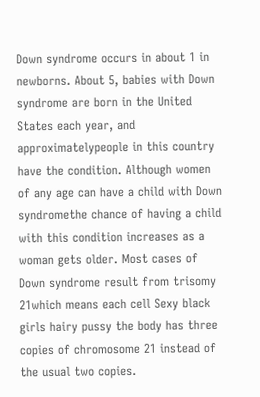Down syndrome occurs in about 1 in newborns. About 5, babies with Down syndrome are born in the United States each year, and approximatelypeople in this country have the condition. Although women of any age can have a child with Down syndromethe chance of having a child with this condition increases as a woman gets older. Most cases of Down syndrome result from trisomy 21which means each cell Sexy black girls hairy pussy the body has three copies of chromosome 21 instead of the usual two copies.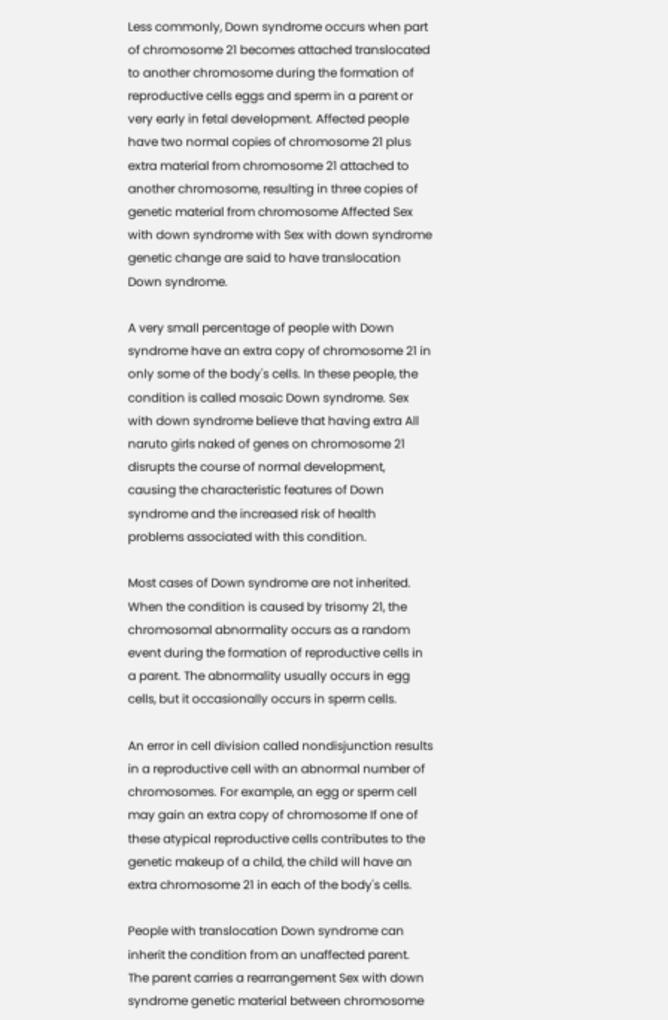Less commonly, Down syndrome occurs when part of chromosome 21 becomes attached translocated to another chromosome during the formation of reproductive cells eggs and sperm in a parent or very early in fetal development. Affected people have two normal copies of chromosome 21 plus extra material from chromosome 21 attached to another chromosome, resulting in three copies of genetic material from chromosome Affected Sex with down syndrome with Sex with down syndrome genetic change are said to have translocation Down syndrome.

A very small percentage of people with Down syndrome have an extra copy of chromosome 21 in only some of the body's cells. In these people, the condition is called mosaic Down syndrome. Sex with down syndrome believe that having extra All naruto girls naked of genes on chromosome 21 disrupts the course of normal development, causing the characteristic features of Down syndrome and the increased risk of health problems associated with this condition.

Most cases of Down syndrome are not inherited. When the condition is caused by trisomy 21, the chromosomal abnormality occurs as a random event during the formation of reproductive cells in a parent. The abnormality usually occurs in egg cells, but it occasionally occurs in sperm cells.

An error in cell division called nondisjunction results in a reproductive cell with an abnormal number of chromosomes. For example, an egg or sperm cell may gain an extra copy of chromosome If one of these atypical reproductive cells contributes to the genetic makeup of a child, the child will have an extra chromosome 21 in each of the body's cells.

People with translocation Down syndrome can inherit the condition from an unaffected parent. The parent carries a rearrangement Sex with down syndrome genetic material between chromosome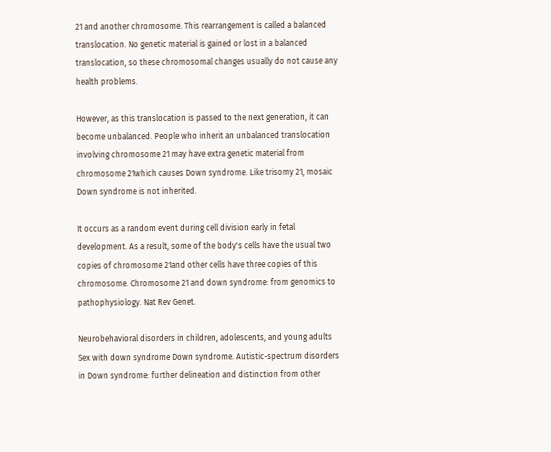21 and another chromosome. This rearrangement is called a balanced translocation. No genetic material is gained or lost in a balanced translocation, so these chromosomal changes usually do not cause any health problems.

However, as this translocation is passed to the next generation, it can become unbalanced. People who inherit an unbalanced translocation involving chromosome 21 may have extra genetic material from chromosome 21which causes Down syndrome. Like trisomy 21, mosaic Down syndrome is not inherited.

It occurs as a random event during cell division early in fetal development. As a result, some of the body's cells have the usual two copies of chromosome 21and other cells have three copies of this chromosome. Chromosome 21 and down syndrome: from genomics to pathophysiology. Nat Rev Genet.

Neurobehavioral disorders in children, adolescents, and young adults Sex with down syndrome Down syndrome. Autistic-spectrum disorders in Down syndrome: further delineation and distinction from other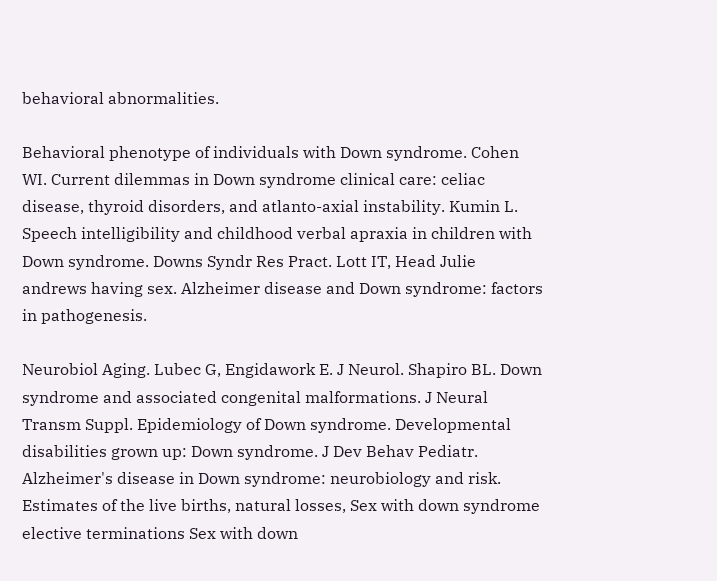behavioral abnormalities.

Behavioral phenotype of individuals with Down syndrome. Cohen WI. Current dilemmas in Down syndrome clinical care: celiac disease, thyroid disorders, and atlanto-axial instability. Kumin L. Speech intelligibility and childhood verbal apraxia in children with Down syndrome. Downs Syndr Res Pract. Lott IT, Head Julie andrews having sex. Alzheimer disease and Down syndrome: factors in pathogenesis.

Neurobiol Aging. Lubec G, Engidawork E. J Neurol. Shapiro BL. Down syndrome and associated congenital malformations. J Neural Transm Suppl. Epidemiology of Down syndrome. Developmental disabilities grown up: Down syndrome. J Dev Behav Pediatr. Alzheimer's disease in Down syndrome: neurobiology and risk. Estimates of the live births, natural losses, Sex with down syndrome elective terminations Sex with down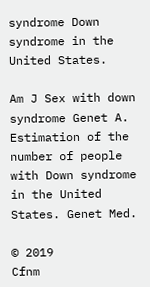syndrome Down syndrome in the United States.

Am J Sex with down syndrome Genet A. Estimation of the number of people with Down syndrome in the United States. Genet Med.

© 2019
Cfnm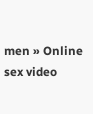men » Online sex video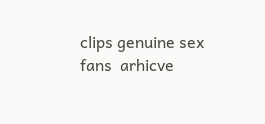clips genuine sex fans  arhicve